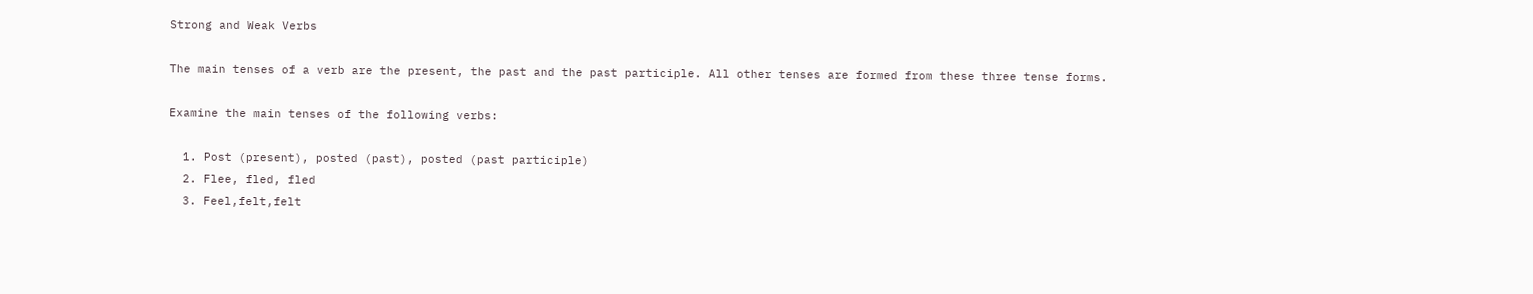Strong and Weak Verbs

The main tenses of a verb are the present, the past and the past participle. All other tenses are formed from these three tense forms.

Examine the main tenses of the following verbs:

  1. Post (present), posted (past), posted (past participle)
  2. Flee, fled, fled
  3. Feel,felt,felt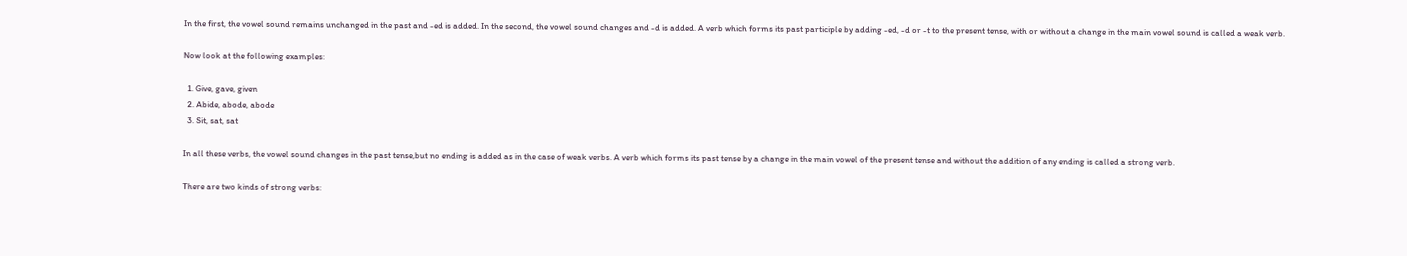In the first, the vowel sound remains unchanged in the past and -ed is added. In the second, the vowel sound changes and -d is added. A verb which forms its past participle by adding -ed, -d or -t to the present tense, with or without a change in the main vowel sound is called a weak verb.

Now look at the following examples:

  1. Give, gave, given
  2. Abide, abode, abode
  3. Sit, sat, sat

In all these verbs, the vowel sound changes in the past tense,but no ending is added as in the case of weak verbs. A verb which forms its past tense by a change in the main vowel of the present tense and without the addition of any ending is called a strong verb.

There are two kinds of strong verbs: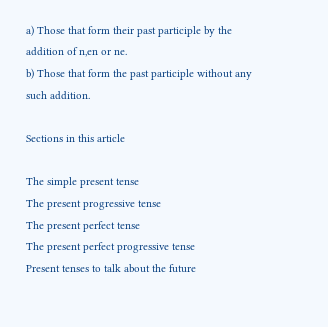a) Those that form their past participle by the addition of n,en or ne.
b) Those that form the past participle without any such addition.

Sections in this article

The simple present tense
The present progressive tense
The present perfect tense
The present perfect progressive tense
Present tenses to talk about the future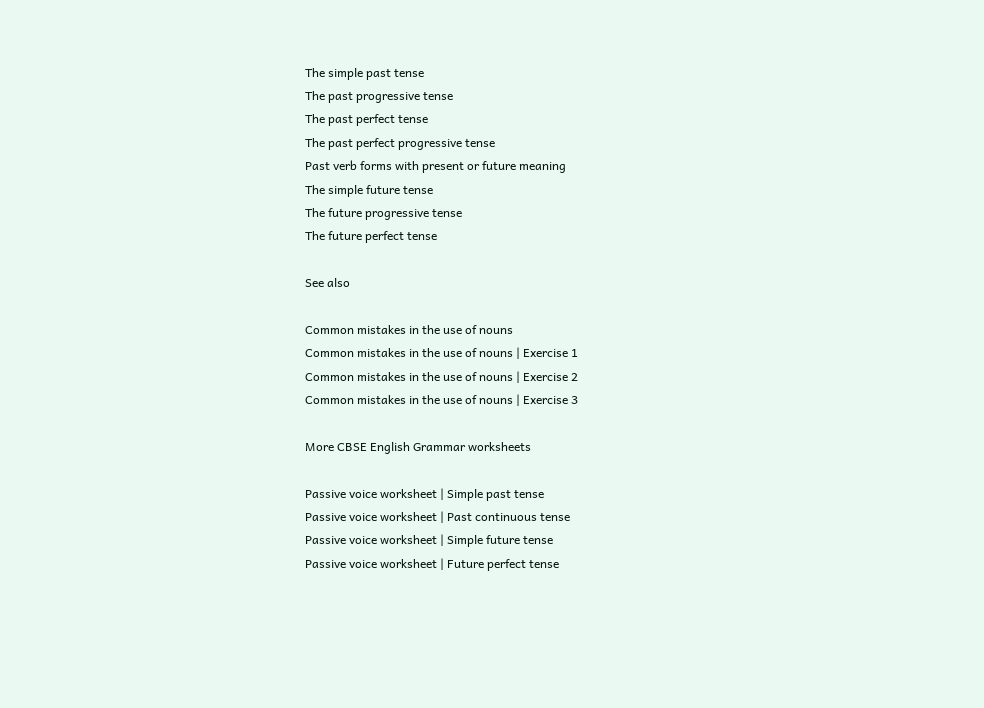The simple past tense
The past progressive tense
The past perfect tense
The past perfect progressive tense
Past verb forms with present or future meaning
The simple future tense
The future progressive tense
The future perfect tense

See also

Common mistakes in the use of nouns
Common mistakes in the use of nouns | Exercise 1
Common mistakes in the use of nouns | Exercise 2
Common mistakes in the use of nouns | Exercise 3

More CBSE English Grammar worksheets

Passive voice worksheet | Simple past tense
Passive voice worksheet | Past continuous tense
Passive voice worksheet | Simple future tense
Passive voice worksheet | Future perfect tense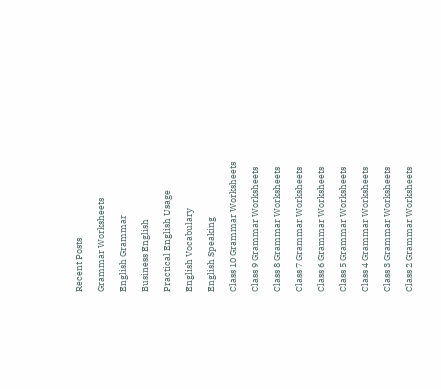Recent Posts

Grammar Worksheets

English Grammar

Business English

Practical English Usage

English Vocabulary

English Speaking

Class 10 Grammar Worksheets

Class 9 Grammar Worksheets

Class 8 Grammar Worksheets

Class 7 Grammar Worksheets

Class 6 Grammar Worksheets

Class 5 Grammar Worksheets

Class 4 Grammar Worksheets

Class 3 Grammar Worksheets

Class 2 Grammar Worksheets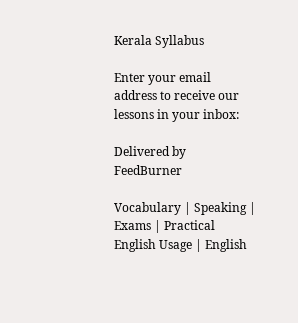Kerala Syllabus

Enter your email address to receive our lessons in your inbox:

Delivered by FeedBurner

Vocabulary | Speaking | Exams | Practical English Usage | English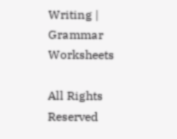Writing | Grammar Worksheets

All Rights Reserved